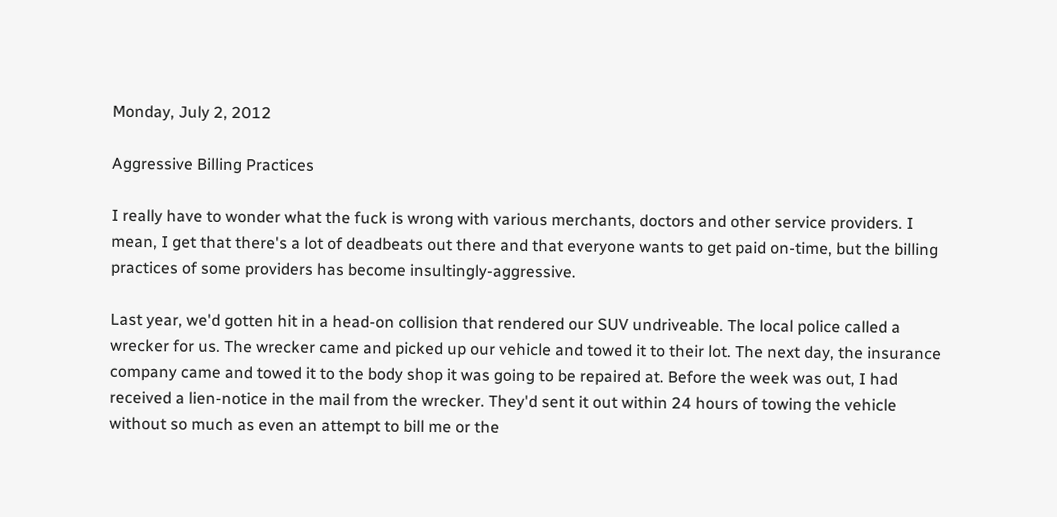Monday, July 2, 2012

Aggressive Billing Practices

I really have to wonder what the fuck is wrong with various merchants, doctors and other service providers. I mean, I get that there's a lot of deadbeats out there and that everyone wants to get paid on-time, but the billing practices of some providers has become insultingly-aggressive.

Last year, we'd gotten hit in a head-on collision that rendered our SUV undriveable. The local police called a wrecker for us. The wrecker came and picked up our vehicle and towed it to their lot. The next day, the insurance company came and towed it to the body shop it was going to be repaired at. Before the week was out, I had received a lien-notice in the mail from the wrecker. They'd sent it out within 24 hours of towing the vehicle without so much as even an attempt to bill me or the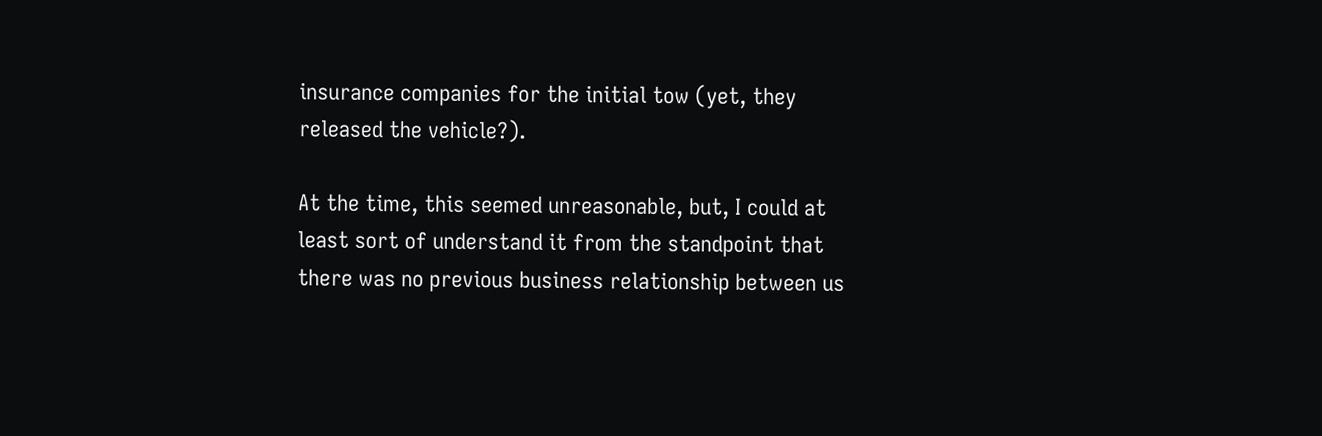insurance companies for the initial tow (yet, they released the vehicle?).

At the time, this seemed unreasonable, but, I could at least sort of understand it from the standpoint that there was no previous business relationship between us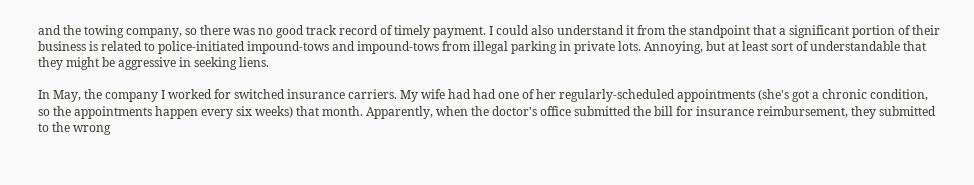and the towing company, so there was no good track record of timely payment. I could also understand it from the standpoint that a significant portion of their business is related to police-initiated impound-tows and impound-tows from illegal parking in private lots. Annoying, but at least sort of understandable that they might be aggressive in seeking liens.

In May, the company I worked for switched insurance carriers. My wife had had one of her regularly-scheduled appointments (she's got a chronic condition, so the appointments happen every six weeks) that month. Apparently, when the doctor's office submitted the bill for insurance reimbursement, they submitted to the wrong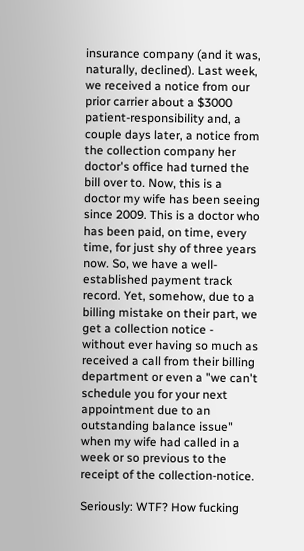insurance company (and it was, naturally, declined). Last week, we received a notice from our prior carrier about a $3000 patient-responsibility and, a couple days later, a notice from the collection company her doctor's office had turned the bill over to. Now, this is a doctor my wife has been seeing since 2009. This is a doctor who has been paid, on time, every time, for just shy of three years now. So, we have a well-established payment track record. Yet, somehow, due to a billing mistake on their part, we get a collection notice - without ever having so much as received a call from their billing department or even a "we can't schedule you for your next appointment due to an outstanding balance issue" when my wife had called in a week or so previous to the receipt of the collection-notice.

Seriously: WTF? How fucking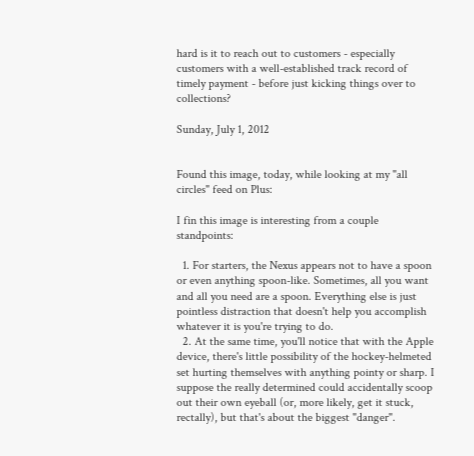hard is it to reach out to customers - especially customers with a well-established track record of timely payment - before just kicking things over to collections?

Sunday, July 1, 2012


Found this image, today, while looking at my "all circles" feed on Plus:

I fin this image is interesting from a couple standpoints:

  1. For starters, the Nexus appears not to have a spoon or even anything spoon-like. Sometimes, all you want and all you need are a spoon. Everything else is just pointless distraction that doesn't help you accomplish whatever it is you're trying to do.
  2. At the same time, you'll notice that with the Apple device, there's little possibility of the hockey-helmeted set hurting themselves with anything pointy or sharp. I suppose the really determined could accidentally scoop out their own eyeball (or, more likely, get it stuck, rectally), but that's about the biggest "danger".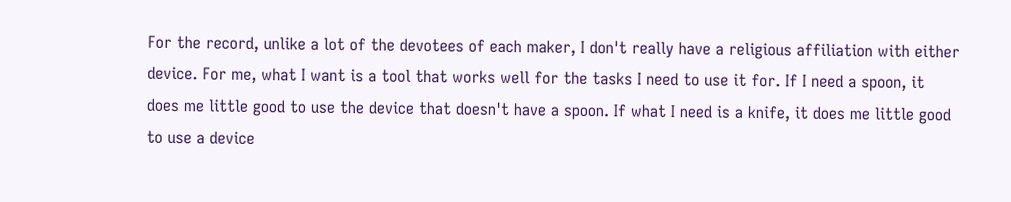For the record, unlike a lot of the devotees of each maker, I don't really have a religious affiliation with either device. For me, what I want is a tool that works well for the tasks I need to use it for. If I need a spoon, it does me little good to use the device that doesn't have a spoon. If what I need is a knife, it does me little good to use a device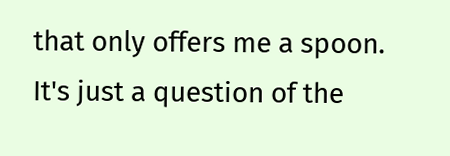that only offers me a spoon. It's just a question of the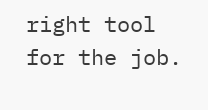right tool for the job.